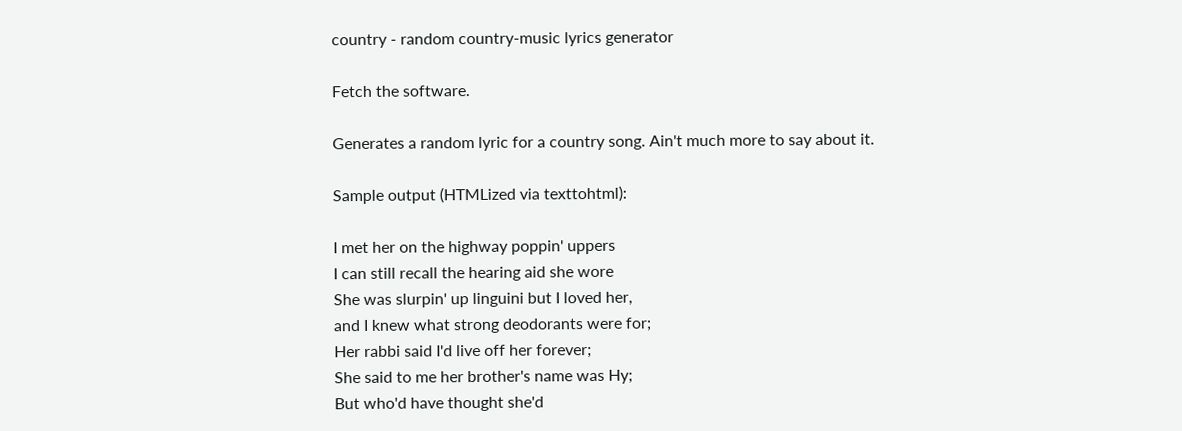country - random country-music lyrics generator

Fetch the software.

Generates a random lyric for a country song. Ain't much more to say about it.

Sample output (HTMLized via texttohtml):

I met her on the highway poppin' uppers
I can still recall the hearing aid she wore
She was slurpin' up linguini but I loved her,
and I knew what strong deodorants were for;
Her rabbi said I'd live off her forever;
She said to me her brother's name was Hy;
But who'd have thought she'd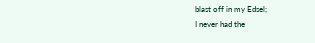blast off in my Edsel;
I never had the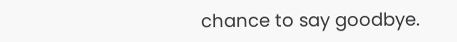chance to say goodbye.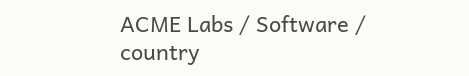ACME Labs / Software / country